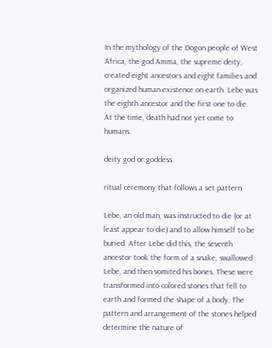In the mythology of the Dogon people of West Africa, the god Amma, the supreme deity, created eight ancestors and eight families and organized human existence on earth. Lebe was the eighth ancestor and the first one to die. At the time, death had not yet come to humans.

deity god or goddess

ritual ceremony that follows a set pattern

Lebe, an old man, was instructed to die (or at least appear to die) and to allow himself to be buried. After Lebe did this, the seventh ancestor took the form of a snake, swallowed Lebe, and then vomited his bones. These were transformed into colored stones that fell to earth and formed the shape of a body. The pattern and arrangement of the stones helped determine the nature of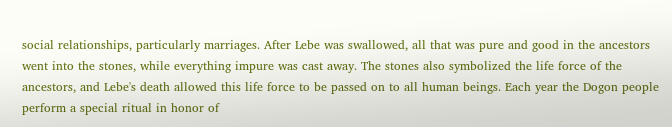social relationships, particularly marriages. After Lebe was swallowed, all that was pure and good in the ancestors went into the stones, while everything impure was cast away. The stones also symbolized the life force of the ancestors, and Lebe's death allowed this life force to be passed on to all human beings. Each year the Dogon people perform a special ritual in honor of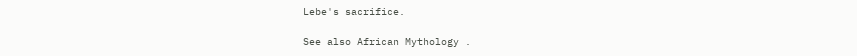Lebe's sacrifice.

See also African Mythology .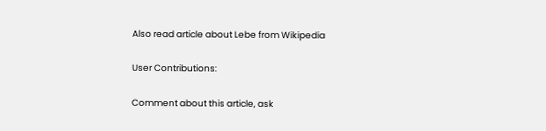Also read article about Lebe from Wikipedia

User Contributions:

Comment about this article, ask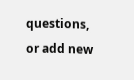questions, or add new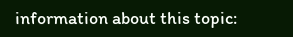information about this topic: